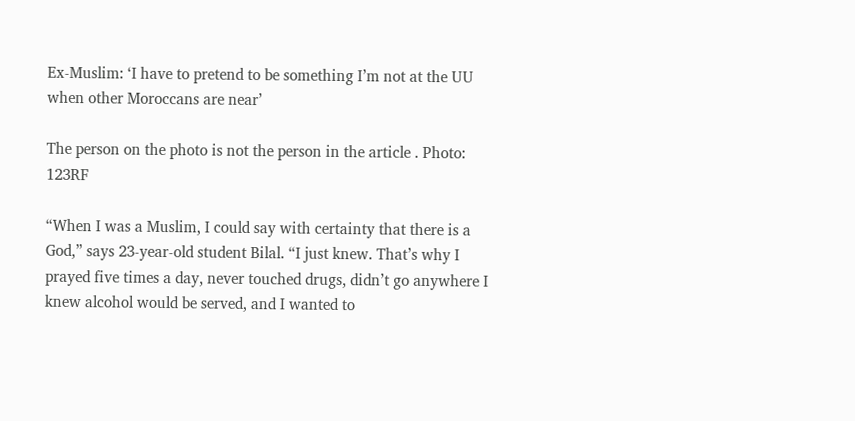Ex-Muslim: ‘I have to pretend to be something I’m not at the UU when other Moroccans are near’

The person on the photo is not the person in the article . Photo: 123RF

“When I was a Muslim, I could say with certainty that there is a God,” says 23-year-old student Bilal. “I just knew. That’s why I prayed five times a day, never touched drugs, didn’t go anywhere I knew alcohol would be served, and I wanted to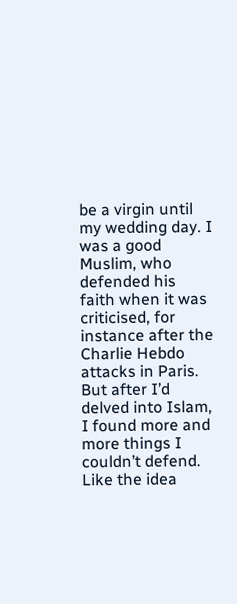be a virgin until my wedding day. I was a good Muslim, who defended his faith when it was criticised, for instance after the Charlie Hebdo attacks in Paris. But after I’d delved into Islam, I found more and more things I couldn’t defend. Like the idea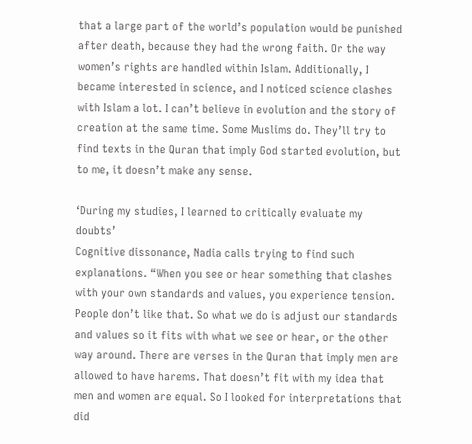that a large part of the world’s population would be punished after death, because they had the wrong faith. Or the way women’s rights are handled within Islam. Additionally, I became interested in science, and I noticed science clashes with Islam a lot. I can’t believe in evolution and the story of creation at the same time. Some Muslims do. They’ll try to find texts in the Quran that imply God started evolution, but to me, it doesn’t make any sense.

‘During my studies, I learned to critically evaluate my doubts’
Cognitive dissonance, Nadia calls trying to find such explanations. “When you see or hear something that clashes with your own standards and values, you experience tension. People don’t like that. So what we do is adjust our standards and values so it fits with what we see or hear, or the other way around. There are verses in the Quran that imply men are allowed to have harems. That doesn’t fit with my idea that men and women are equal. So I looked for interpretations that did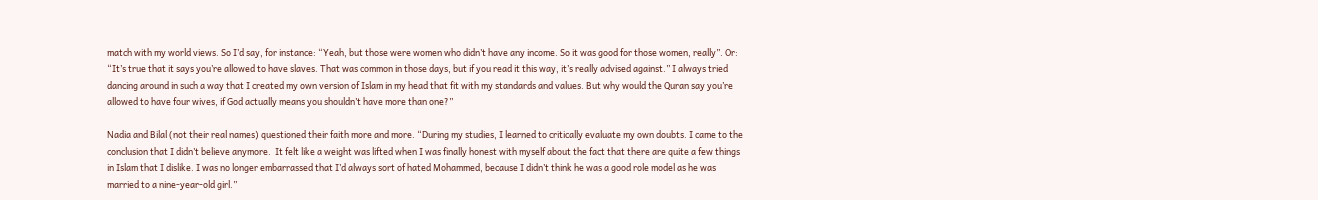match with my world views. So I’d say, for instance: “Yeah, but those were women who didn’t have any income. So it was good for those women, really”. Or: “It’s true that it says you’re allowed to have slaves. That was common in those days, but if you read it this way, it’s really advised against.” I always tried dancing around in such a way that I created my own version of Islam in my head that fit with my standards and values. But why would the Quran say you’re allowed to have four wives, if God actually means you shouldn’t have more than one?”

Nadia and Bilal (not their real names) questioned their faith more and more. “During my studies, I learned to critically evaluate my own doubts. I came to the conclusion that I didn’t believe anymore.  It felt like a weight was lifted when I was finally honest with myself about the fact that there are quite a few things in Islam that I dislike. I was no longer embarrassed that I’d always sort of hated Mohammed, because I didn’t think he was a good role model as he was married to a nine-year-old girl.”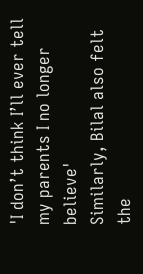'I don’t think I’ll ever tell my parents I no longer believe'
Similarly, Bilal also felt the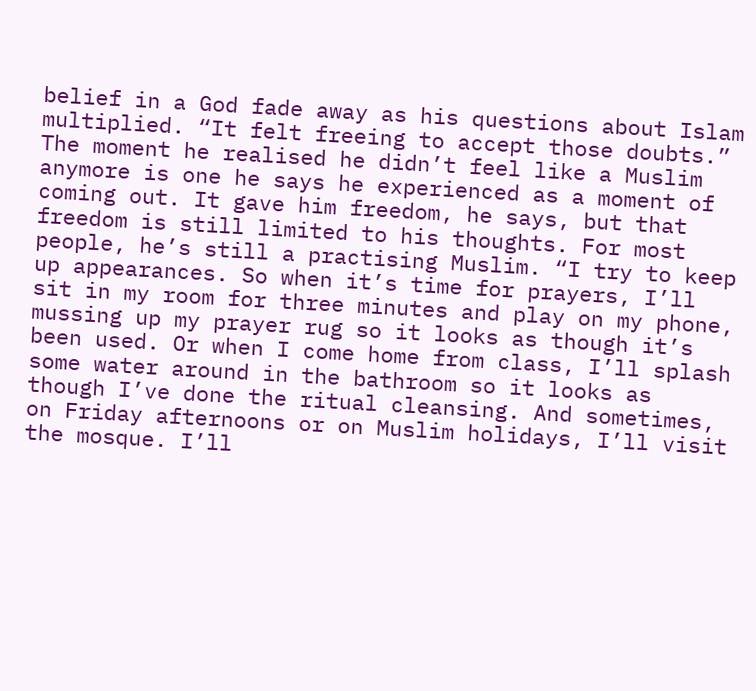belief in a God fade away as his questions about Islam multiplied. “It felt freeing to accept those doubts.” The moment he realised he didn’t feel like a Muslim anymore is one he says he experienced as a moment of coming out. It gave him freedom, he says, but that freedom is still limited to his thoughts. For most people, he’s still a practising Muslim. “I try to keep up appearances. So when it’s time for prayers, I’ll sit in my room for three minutes and play on my phone, mussing up my prayer rug so it looks as though it’s been used. Or when I come home from class, I’ll splash some water around in the bathroom so it looks as though I’ve done the ritual cleansing. And sometimes, on Friday afternoons or on Muslim holidays, I’ll visit the mosque. I’ll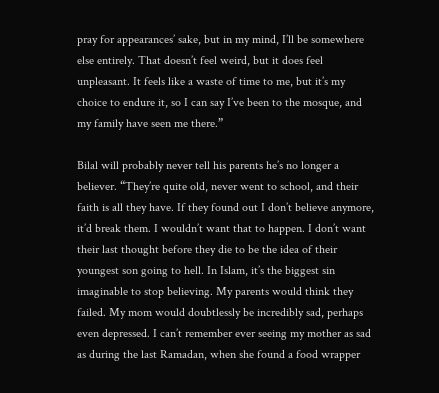pray for appearances’ sake, but in my mind, I’ll be somewhere else entirely. That doesn’t feel weird, but it does feel unpleasant. It feels like a waste of time to me, but it’s my choice to endure it, so I can say I’ve been to the mosque, and my family have seen me there.”

Bilal will probably never tell his parents he’s no longer a believer. “They’re quite old, never went to school, and their faith is all they have. If they found out I don’t believe anymore, it’d break them. I wouldn’t want that to happen. I don’t want their last thought before they die to be the idea of their youngest son going to hell. In Islam, it’s the biggest sin imaginable to stop believing. My parents would think they failed. My mom would doubtlessly be incredibly sad, perhaps even depressed. I can’t remember ever seeing my mother as sad as during the last Ramadan, when she found a food wrapper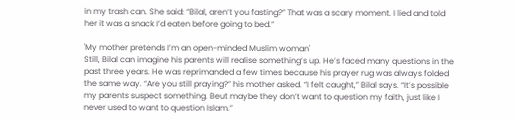in my trash can. She said: “Bilal, aren’t you fasting?” That was a scary moment. I lied and told her it was a snack I’d eaten before going to bed.”

'My mother pretends I’m an open-minded Muslim woman'
Still, Bilal can imagine his parents will realise something’s up. He’s faced many questions in the past three years. He was reprimanded a few times because his prayer rug was always folded the same way. “Are you still praying?” his mother asked. “I felt caught,” Bilal says. “It’s possible my parents suspect something. Beut maybe they don’t want to question my faith, just like I never used to want to question Islam.”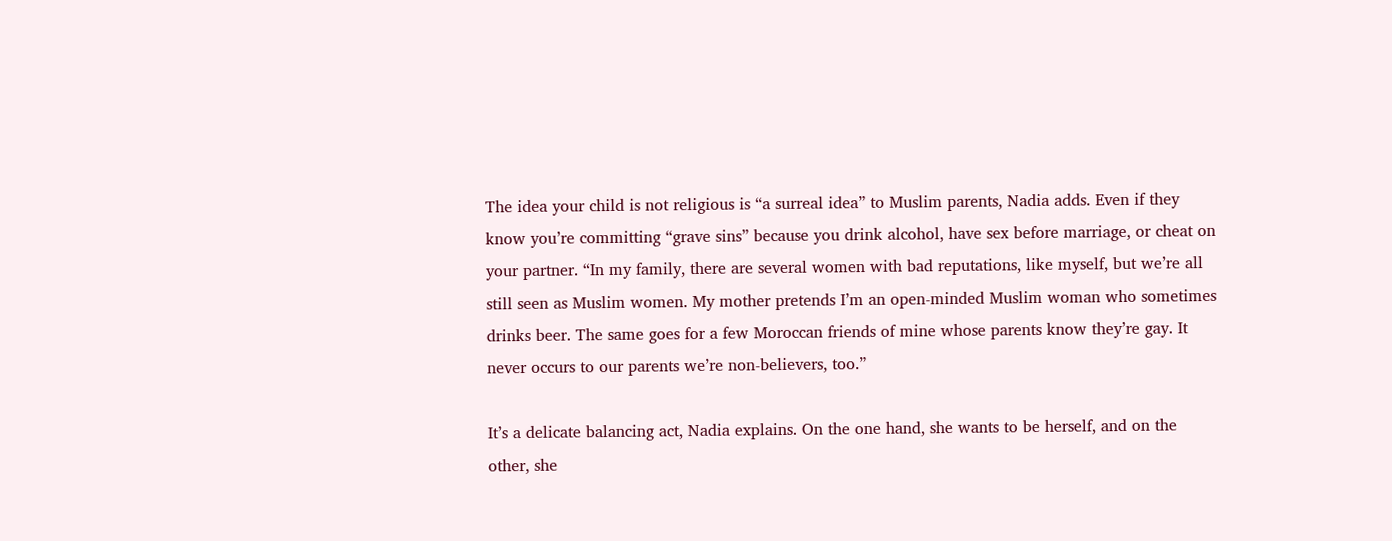The idea your child is not religious is “a surreal idea” to Muslim parents, Nadia adds. Even if they know you’re committing “grave sins” because you drink alcohol, have sex before marriage, or cheat on your partner. “In my family, there are several women with bad reputations, like myself, but we’re all still seen as Muslim women. My mother pretends I’m an open-minded Muslim woman who sometimes drinks beer. The same goes for a few Moroccan friends of mine whose parents know they’re gay. It never occurs to our parents we’re non-believers, too.”

It’s a delicate balancing act, Nadia explains. On the one hand, she wants to be herself, and on the other, she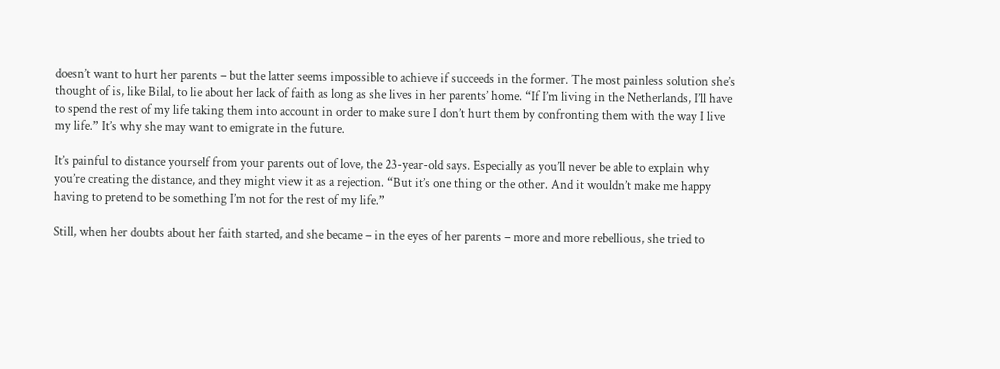doesn’t want to hurt her parents – but the latter seems impossible to achieve if succeeds in the former. The most painless solution she’s thought of is, like Bilal, to lie about her lack of faith as long as she lives in her parents’ home. “If I’m living in the Netherlands, I’ll have to spend the rest of my life taking them into account in order to make sure I don’t hurt them by confronting them with the way I live my life.” It’s why she may want to emigrate in the future.

It’s painful to distance yourself from your parents out of love, the 23-year-old says. Especially as you’ll never be able to explain why you’re creating the distance, and they might view it as a rejection. “But it’s one thing or the other. And it wouldn’t make me happy having to pretend to be something I’m not for the rest of my life.”

Still, when her doubts about her faith started, and she became – in the eyes of her parents – more and more rebellious, she tried to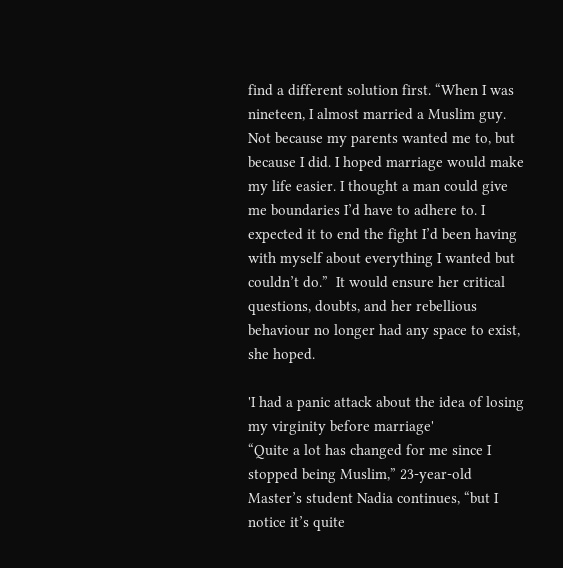find a different solution first. “When I was nineteen, I almost married a Muslim guy. Not because my parents wanted me to, but because I did. I hoped marriage would make my life easier. I thought a man could give me boundaries I’d have to adhere to. I expected it to end the fight I’d been having with myself about everything I wanted but couldn’t do.”  It would ensure her critical questions, doubts, and her rebellious behaviour no longer had any space to exist, she hoped.

'I had a panic attack about the idea of losing my virginity before marriage'
“Quite a lot has changed for me since I stopped being Muslim,” 23-year-old Master’s student Nadia continues, “but I notice it’s quite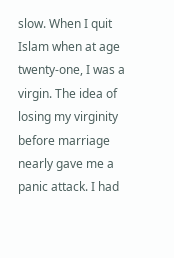slow. When I quit Islam when at age twenty-one, I was a virgin. The idea of losing my virginity before marriage nearly gave me a panic attack. I had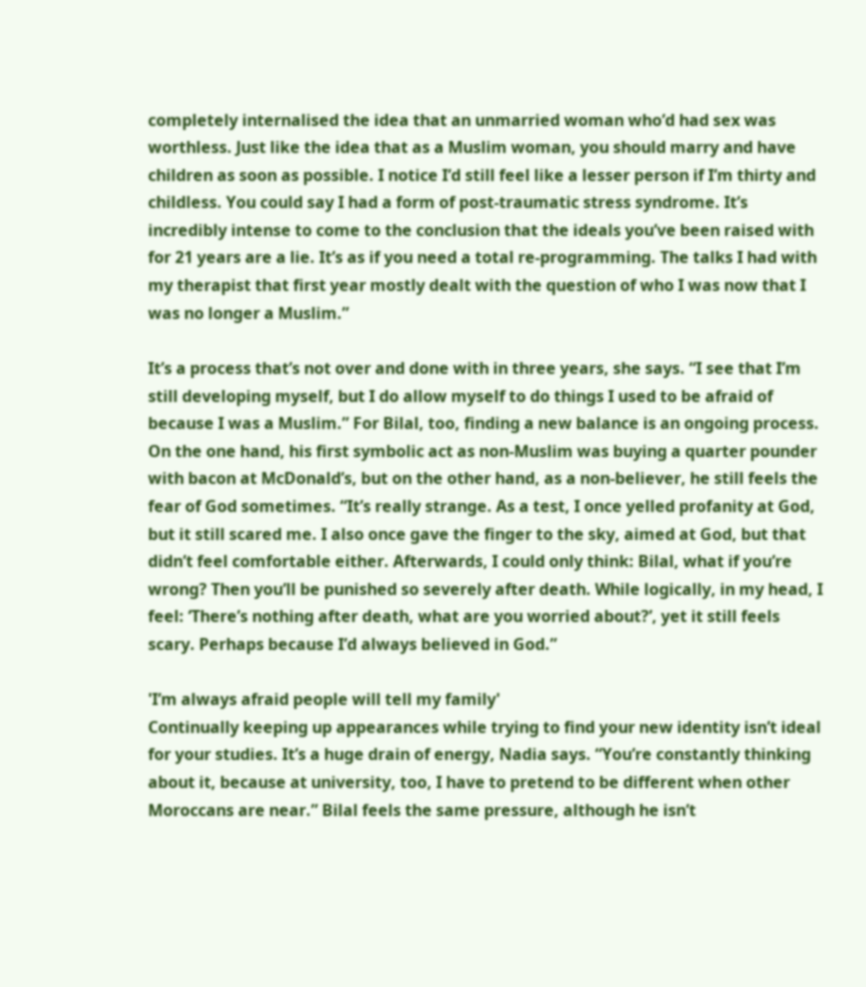completely internalised the idea that an unmarried woman who’d had sex was worthless. Just like the idea that as a Muslim woman, you should marry and have children as soon as possible. I notice I’d still feel like a lesser person if I’m thirty and childless. You could say I had a form of post-traumatic stress syndrome. It’s incredibly intense to come to the conclusion that the ideals you’ve been raised with for 21 years are a lie. It’s as if you need a total re-programming. The talks I had with my therapist that first year mostly dealt with the question of who I was now that I was no longer a Muslim.”

It’s a process that’s not over and done with in three years, she says. “I see that I’m still developing myself, but I do allow myself to do things I used to be afraid of because I was a Muslim.” For Bilal, too, finding a new balance is an ongoing process. On the one hand, his first symbolic act as non-Muslim was buying a quarter pounder with bacon at McDonald’s, but on the other hand, as a non-believer, he still feels the fear of God sometimes. “It’s really strange. As a test, I once yelled profanity at God, but it still scared me. I also once gave the finger to the sky, aimed at God, but that didn’t feel comfortable either. Afterwards, I could only think: Bilal, what if you’re wrong? Then you’ll be punished so severely after death. While logically, in my head, I feel: ‘There’s nothing after death, what are you worried about?’, yet it still feels scary. Perhaps because I’d always believed in God.”

'I’m always afraid people will tell my family'
Continually keeping up appearances while trying to find your new identity isn’t ideal for your studies. It’s a huge drain of energy, Nadia says. “You’re constantly thinking about it, because at university, too, I have to pretend to be different when other Moroccans are near.” Bilal feels the same pressure, although he isn’t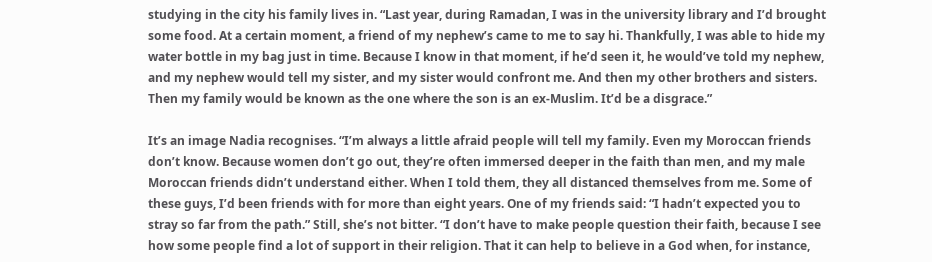studying in the city his family lives in. “Last year, during Ramadan, I was in the university library and I’d brought some food. At a certain moment, a friend of my nephew’s came to me to say hi. Thankfully, I was able to hide my water bottle in my bag just in time. Because I know in that moment, if he’d seen it, he would’ve told my nephew, and my nephew would tell my sister, and my sister would confront me. And then my other brothers and sisters. Then my family would be known as the one where the son is an ex-Muslim. It’d be a disgrace.”

It’s an image Nadia recognises. “I’m always a little afraid people will tell my family. Even my Moroccan friends don’t know. Because women don’t go out, they’re often immersed deeper in the faith than men, and my male Moroccan friends didn’t understand either. When I told them, they all distanced themselves from me. Some of these guys, I’d been friends with for more than eight years. One of my friends said: “I hadn’t expected you to stray so far from the path.” Still, she’s not bitter. “I don’t have to make people question their faith, because I see how some people find a lot of support in their religion. That it can help to believe in a God when, for instance,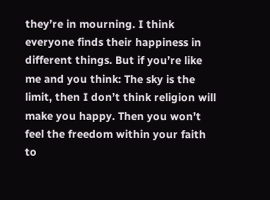they’re in mourning. I think everyone finds their happiness in different things. But if you’re like me and you think: The sky is the limit, then I don’t think religion will make you happy. Then you won’t feel the freedom within your faith to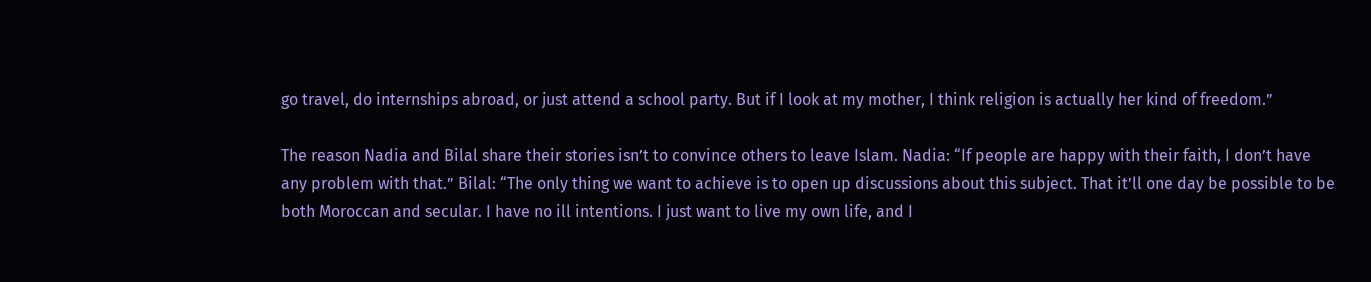go travel, do internships abroad, or just attend a school party. But if I look at my mother, I think religion is actually her kind of freedom.”

The reason Nadia and Bilal share their stories isn’t to convince others to leave Islam. Nadia: “If people are happy with their faith, I don’t have any problem with that.” Bilal: “The only thing we want to achieve is to open up discussions about this subject. That it’ll one day be possible to be both Moroccan and secular. I have no ill intentions. I just want to live my own life, and I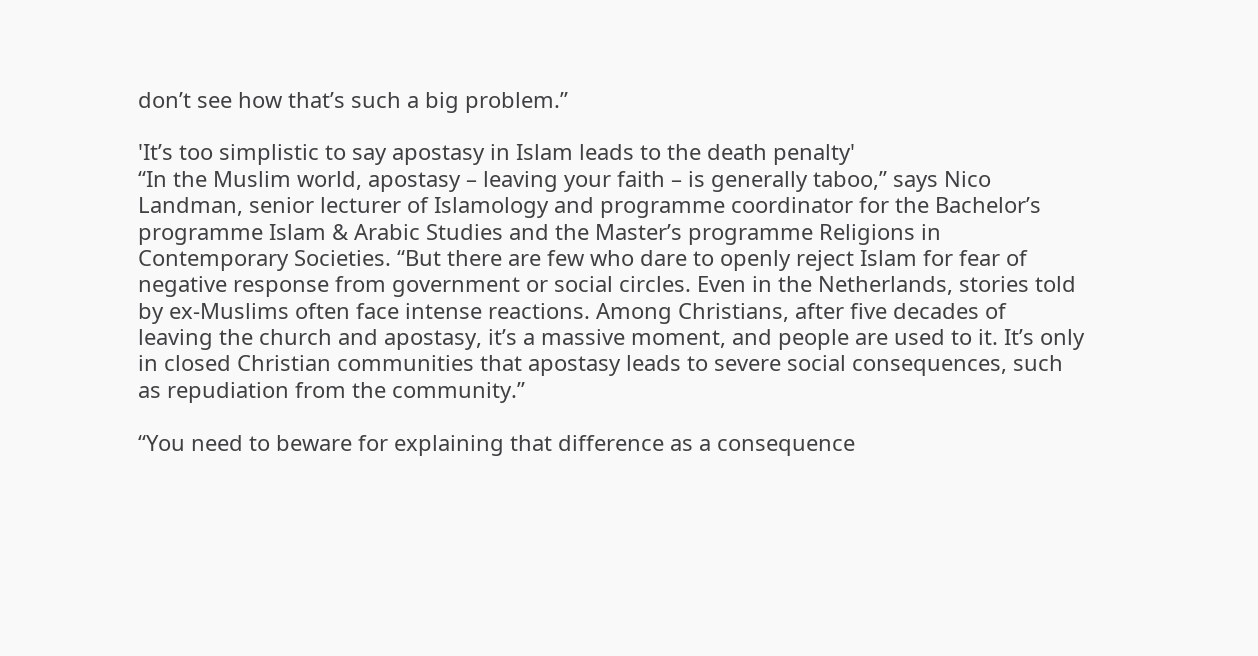don’t see how that’s such a big problem.”

'It’s too simplistic to say apostasy in Islam leads to the death penalty'
“In the Muslim world, apostasy – leaving your faith – is generally taboo,” says Nico Landman, senior lecturer of Islamology and programme coordinator for the Bachelor’s programme Islam & Arabic Studies and the Master’s programme Religions in Contemporary Societies. “But there are few who dare to openly reject Islam for fear of negative response from government or social circles. Even in the Netherlands, stories told by ex-Muslims often face intense reactions. Among Christians, after five decades of leaving the church and apostasy, it’s a massive moment, and people are used to it. It’s only in closed Christian communities that apostasy leads to severe social consequences, such as repudiation from the community.”

“You need to beware for explaining that difference as a consequence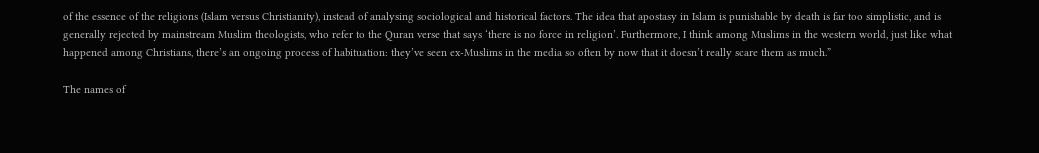of the essence of the religions (Islam versus Christianity), instead of analysing sociological and historical factors. The idea that apostasy in Islam is punishable by death is far too simplistic, and is generally rejected by mainstream Muslim theologists, who refer to the Quran verse that says ‘there is no force in religion’. Furthermore, I think among Muslims in the western world, just like what happened among Christians, there’s an ongoing process of habituation: they’ve seen ex-Muslims in the media so often by now that it doesn’t really scare them as much.”

The names of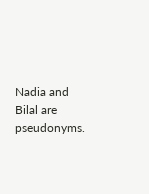Nadia and Bilal are pseudonyms.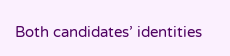Both candidates’ identities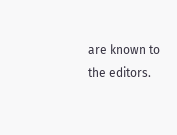are known to the editors.